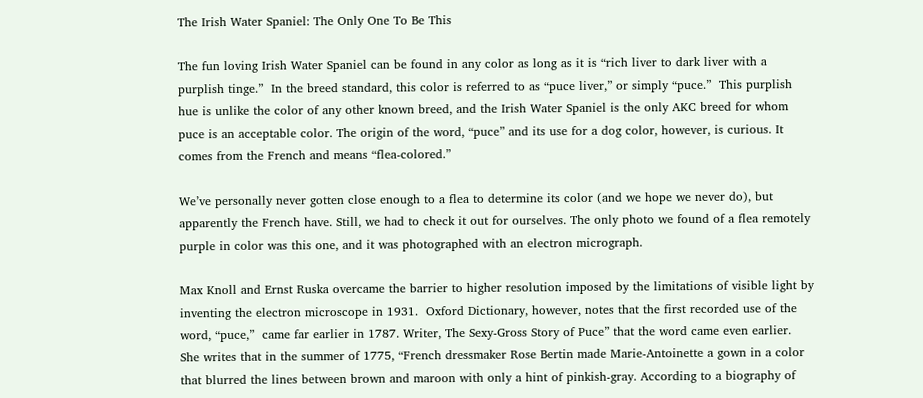The Irish Water Spaniel: The Only One To Be This

The fun loving Irish Water Spaniel can be found in any color as long as it is “rich liver to dark liver with a purplish tinge.”  In the breed standard, this color is referred to as “puce liver,” or simply “puce.”  This purplish hue is unlike the color of any other known breed, and the Irish Water Spaniel is the only AKC breed for whom puce is an acceptable color. The origin of the word, “puce” and its use for a dog color, however, is curious. It comes from the French and means “flea-colored.”

We’ve personally never gotten close enough to a flea to determine its color (and we hope we never do), but apparently the French have. Still, we had to check it out for ourselves. The only photo we found of a flea remotely purple in color was this one, and it was photographed with an electron micrograph.

Max Knoll and Ernst Ruska overcame the barrier to higher resolution imposed by the limitations of visible light by inventing the electron microscope in 1931.  Oxford Dictionary, however, notes that the first recorded use of the word, “puce,”  came far earlier in 1787. Writer, The Sexy-Gross Story of Puce” that the word came even earlier.  She writes that in the summer of 1775, “French dressmaker Rose Bertin made Marie-Antoinette a gown in a color that blurred the lines between brown and maroon with only a hint of pinkish-gray. According to a biography of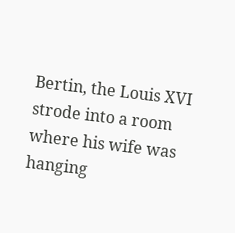Bertin, the Louis XVI strode into a room where his wife was hanging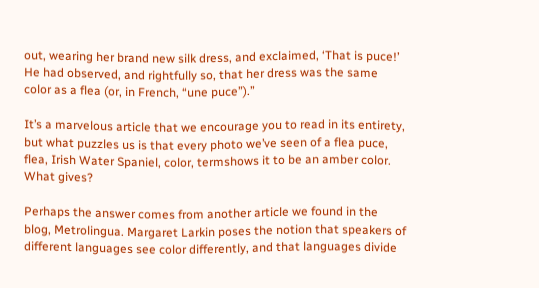out, wearing her brand new silk dress, and exclaimed, ‘That is puce!’ He had observed, and rightfully so, that her dress was the same color as a flea (or, in French, “une puce”).”

It’s a marvelous article that we encourage you to read in its entirety, but what puzzles us is that every photo we’ve seen of a flea puce, flea, Irish Water Spaniel, color, termshows it to be an amber color. What gives?

Perhaps the answer comes from another article we found in the blog, Metrolingua. Margaret Larkin poses the notion that speakers of different languages see color differently, and that languages divide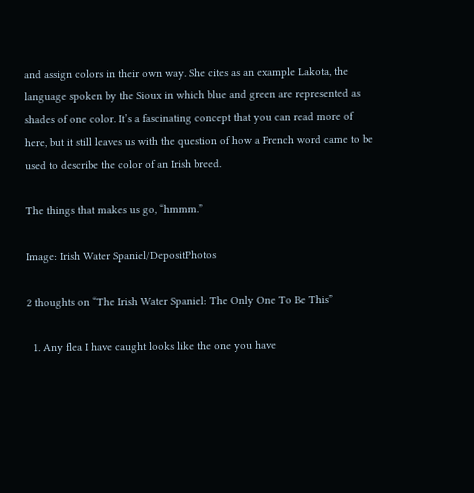and assign colors in their own way. She cites as an example Lakota, the language spoken by the Sioux in which blue and green are represented as shades of one color. It’s a fascinating concept that you can read more of here, but it still leaves us with the question of how a French word came to be used to describe the color of an Irish breed.

The things that makes us go, “hmmm.”

Image: Irish Water Spaniel/DepositPhotos

2 thoughts on “The Irish Water Spaniel: The Only One To Be This”

  1. Any flea I have caught looks like the one you have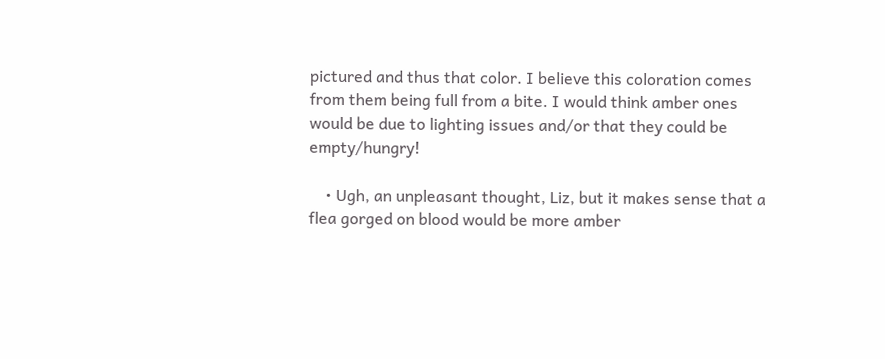pictured and thus that color. I believe this coloration comes from them being full from a bite. I would think amber ones would be due to lighting issues and/or that they could be empty/hungry!

    • Ugh, an unpleasant thought, Liz, but it makes sense that a flea gorged on blood would be more amber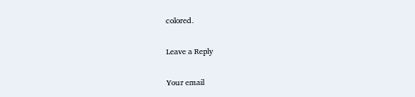colored.

Leave a Reply

Your email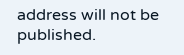address will not be published.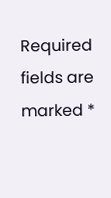Required fields are marked *